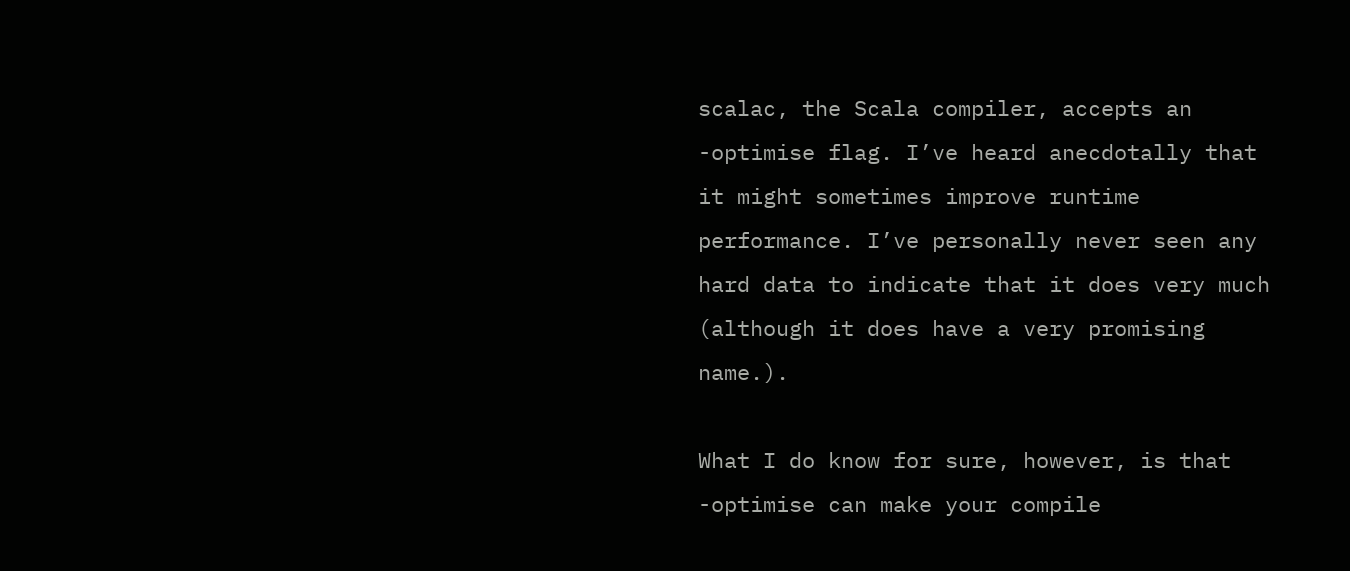scalac, the Scala compiler, accepts an -optimise flag. I’ve heard anecdotally that it might sometimes improve runtime performance. I’ve personally never seen any hard data to indicate that it does very much (although it does have a very promising name.).

What I do know for sure, however, is that -optimise can make your compile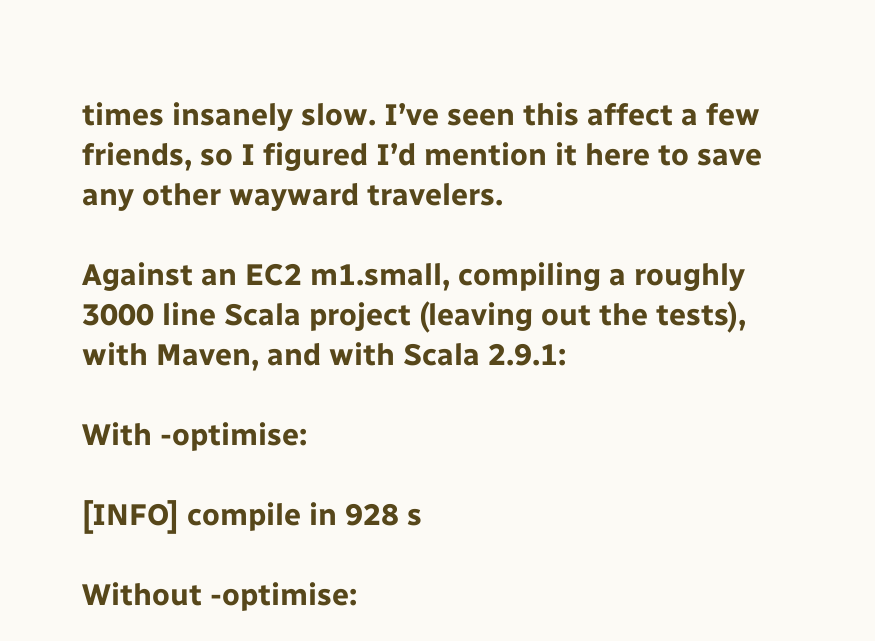times insanely slow. I’ve seen this affect a few friends, so I figured I’d mention it here to save any other wayward travelers.

Against an EC2 m1.small, compiling a roughly 3000 line Scala project (leaving out the tests), with Maven, and with Scala 2.9.1:

With -optimise:

[INFO] compile in 928 s

Without -optimise: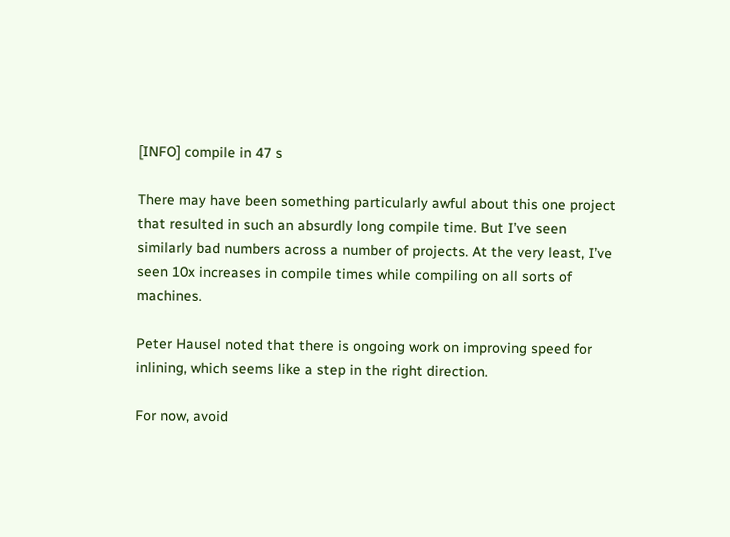[INFO] compile in 47 s

There may have been something particularly awful about this one project that resulted in such an absurdly long compile time. But I’ve seen similarly bad numbers across a number of projects. At the very least, I’ve seen 10x increases in compile times while compiling on all sorts of machines.

Peter Hausel noted that there is ongoing work on improving speed for inlining, which seems like a step in the right direction.

For now, avoid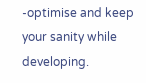-optimise and keep your sanity while developing.